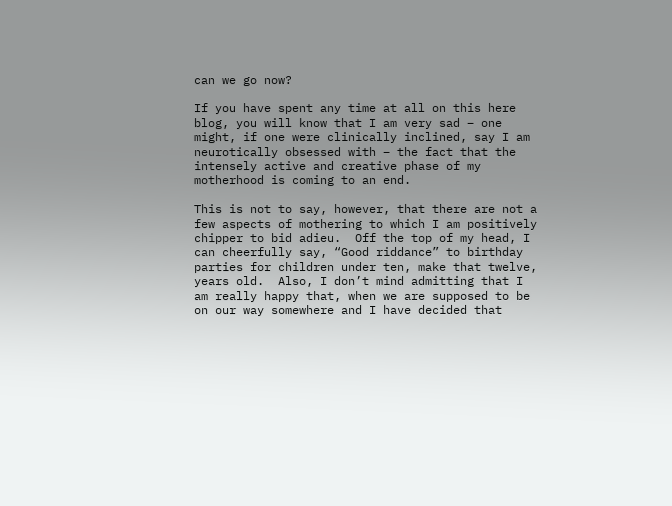can we go now?

If you have spent any time at all on this here blog, you will know that I am very sad – one might, if one were clinically inclined, say I am neurotically obsessed with – the fact that the intensely active and creative phase of my motherhood is coming to an end.

This is not to say, however, that there are not a few aspects of mothering to which I am positively chipper to bid adieu.  Off the top of my head, I can cheerfully say, “Good riddance” to birthday parties for children under ten, make that twelve, years old.  Also, I don’t mind admitting that I am really happy that, when we are supposed to be on our way somewhere and I have decided that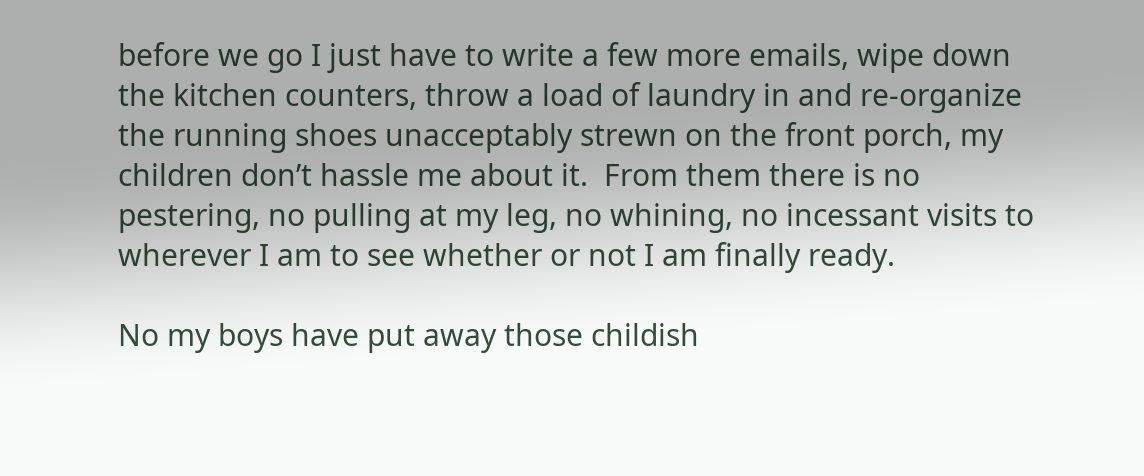before we go I just have to write a few more emails, wipe down the kitchen counters, throw a load of laundry in and re-organize the running shoes unacceptably strewn on the front porch, my children don’t hassle me about it.  From them there is no pestering, no pulling at my leg, no whining, no incessant visits to wherever I am to see whether or not I am finally ready.

No my boys have put away those childish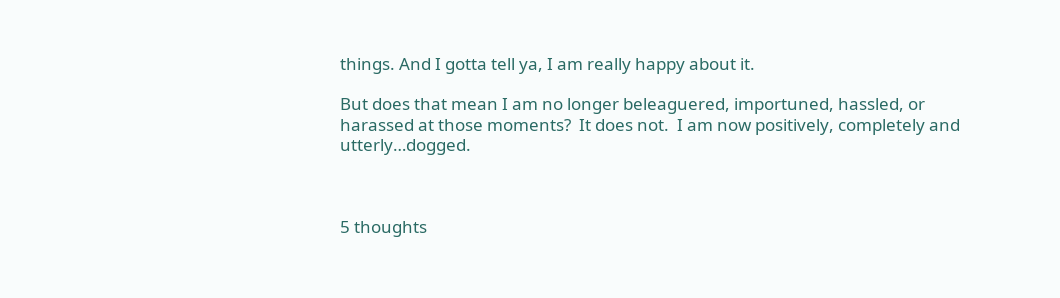things. And I gotta tell ya, I am really happy about it.

But does that mean I am no longer beleaguered, importuned, hassled, or harassed at those moments?  It does not.  I am now positively, completely and utterly…dogged.



5 thoughts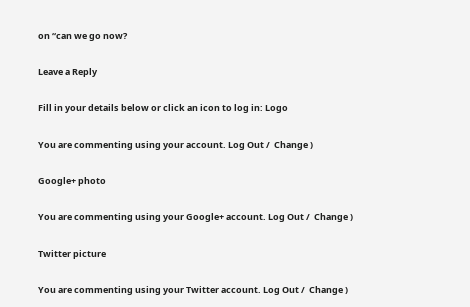on “can we go now?

Leave a Reply

Fill in your details below or click an icon to log in: Logo

You are commenting using your account. Log Out /  Change )

Google+ photo

You are commenting using your Google+ account. Log Out /  Change )

Twitter picture

You are commenting using your Twitter account. Log Out /  Change )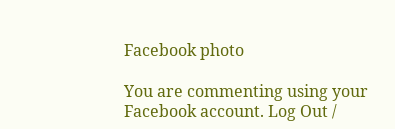Facebook photo

You are commenting using your Facebook account. Log Out /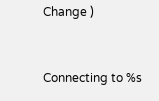Change )


Connecting to %s